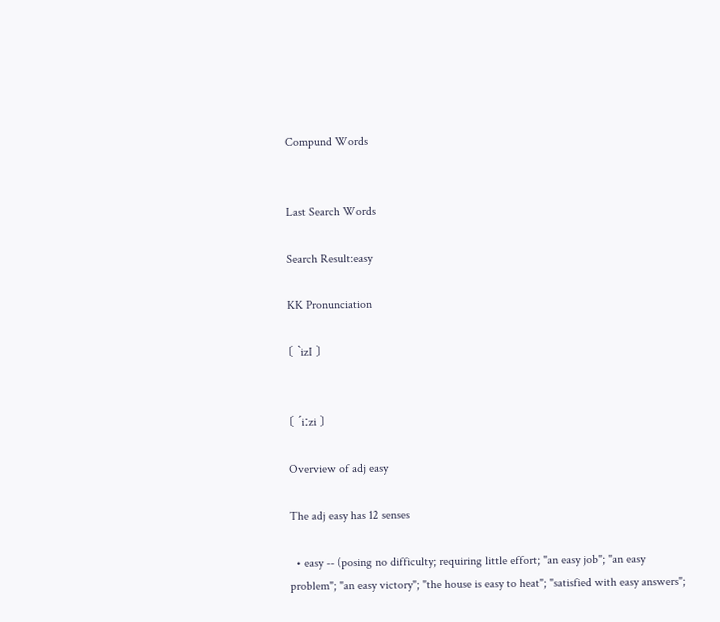Compund Words


Last Search Words

Search Result:easy

KK Pronunciation

〔 ˋizI 〕


〔 ˊiːzi 〕

Overview of adj easy

The adj easy has 12 senses

  • easy -- (posing no difficulty; requiring little effort; "an easy job"; "an easy problem"; "an easy victory"; "the house is easy to heat"; "satisfied with easy answers";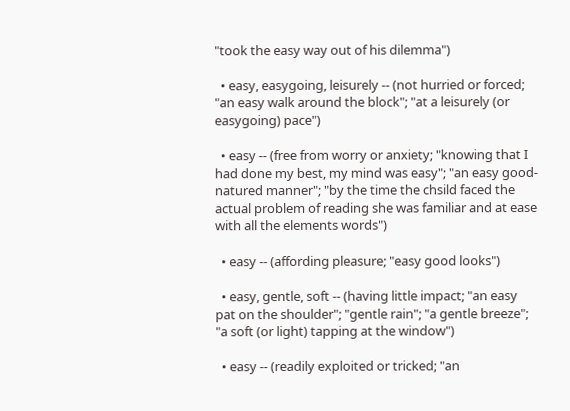"took the easy way out of his dilemma")

  • easy, easygoing, leisurely -- (not hurried or forced; "an easy walk around the block"; "at a leisurely (or easygoing) pace")

  • easy -- (free from worry or anxiety; "knowing that I had done my best, my mind was easy"; "an easy good-natured manner"; "by the time the chsild faced the actual problem of reading she was familiar and at ease with all the elements words")

  • easy -- (affording pleasure; "easy good looks")

  • easy, gentle, soft -- (having little impact; "an easy pat on the shoulder"; "gentle rain"; "a gentle breeze"; "a soft (or light) tapping at the window")

  • easy -- (readily exploited or tricked; "an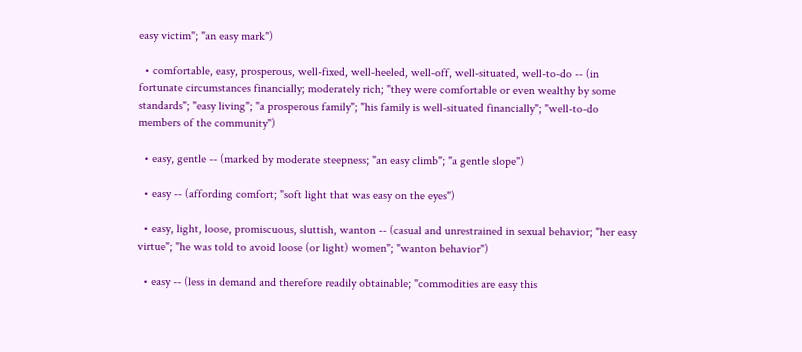easy victim"; "an easy mark")

  • comfortable, easy, prosperous, well-fixed, well-heeled, well-off, well-situated, well-to-do -- (in fortunate circumstances financially; moderately rich; "they were comfortable or even wealthy by some standards"; "easy living"; "a prosperous family"; "his family is well-situated financially"; "well-to-do members of the community")

  • easy, gentle -- (marked by moderate steepness; "an easy climb"; "a gentle slope")

  • easy -- (affording comfort; "soft light that was easy on the eyes")

  • easy, light, loose, promiscuous, sluttish, wanton -- (casual and unrestrained in sexual behavior; "her easy virtue"; "he was told to avoid loose (or light) women"; "wanton behavior")

  • easy -- (less in demand and therefore readily obtainable; "commodities are easy this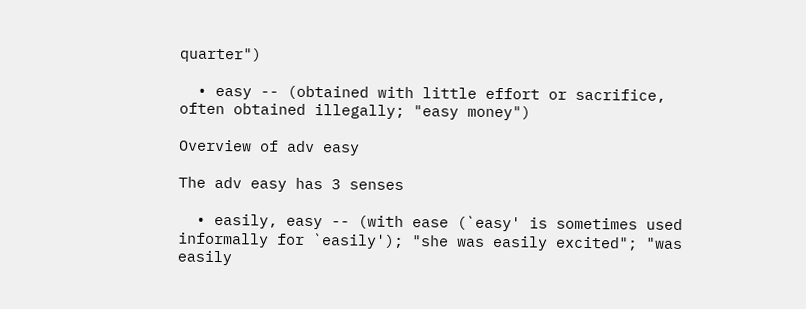quarter")

  • easy -- (obtained with little effort or sacrifice, often obtained illegally; "easy money")

Overview of adv easy

The adv easy has 3 senses

  • easily, easy -- (with ease (`easy' is sometimes used informally for `easily'); "she was easily excited"; "was easily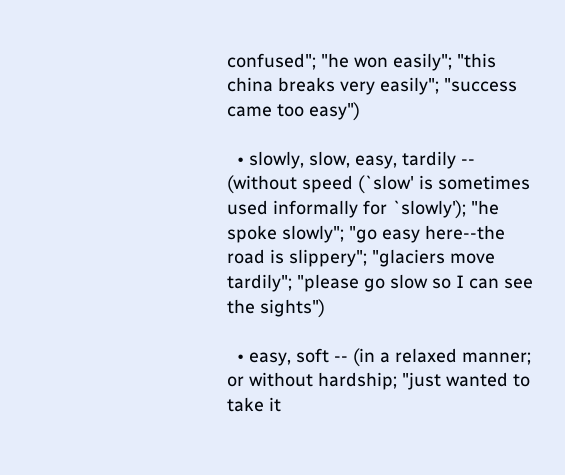confused"; "he won easily"; "this china breaks very easily"; "success came too easy")

  • slowly, slow, easy, tardily -- (without speed (`slow' is sometimes used informally for `slowly'); "he spoke slowly"; "go easy here--the road is slippery"; "glaciers move tardily"; "please go slow so I can see the sights")

  • easy, soft -- (in a relaxed manner; or without hardship; "just wanted to take it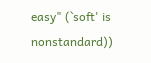easy" (`soft' is nonstandard))